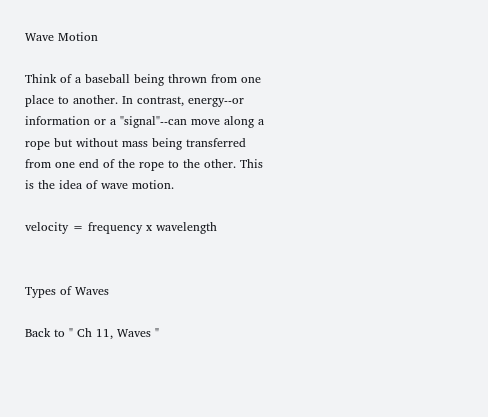Wave Motion

Think of a baseball being thrown from one place to another. In contrast, energy--or information or a "signal"--can move along a rope but without mass being transferred from one end of the rope to the other. This is the idea of wave motion.

velocity = frequency x wavelength


Types of Waves

Back to " Ch 11, Waves "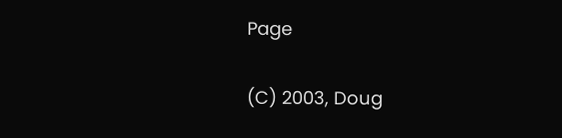Page

(C) 2003, Doug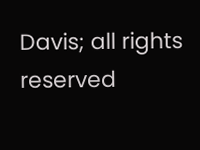Davis; all rights reserved